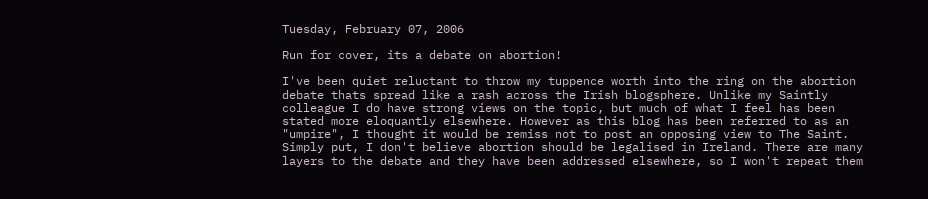Tuesday, February 07, 2006

Run for cover, its a debate on abortion!

I've been quiet reluctant to throw my tuppence worth into the ring on the abortion debate thats spread like a rash across the Irish blogsphere. Unlike my Saintly colleague I do have strong views on the topic, but much of what I feel has been stated more eloquantly elsewhere. However as this blog has been referred to as an "umpire", I thought it would be remiss not to post an opposing view to The Saint. Simply put, I don't believe abortion should be legalised in Ireland. There are many layers to the debate and they have been addressed elsewhere, so I won't repeat them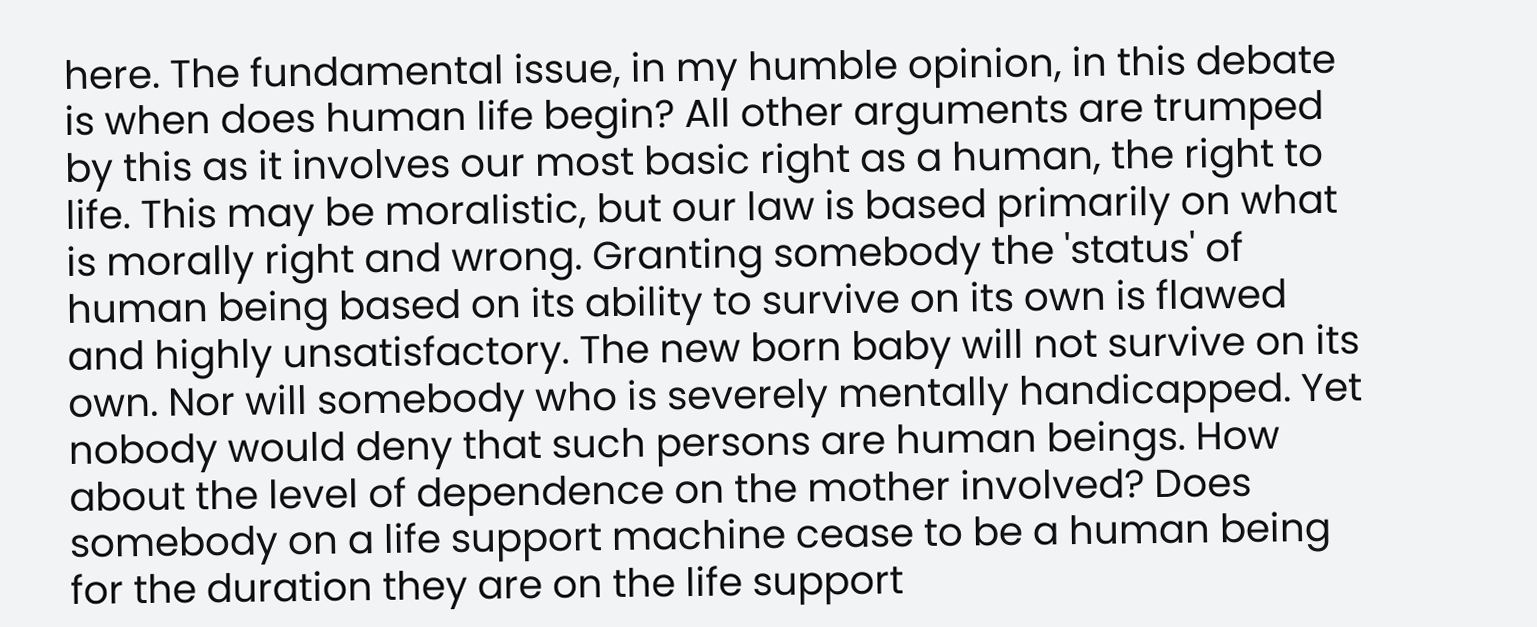here. The fundamental issue, in my humble opinion, in this debate is when does human life begin? All other arguments are trumped by this as it involves our most basic right as a human, the right to life. This may be moralistic, but our law is based primarily on what is morally right and wrong. Granting somebody the 'status' of human being based on its ability to survive on its own is flawed and highly unsatisfactory. The new born baby will not survive on its own. Nor will somebody who is severely mentally handicapped. Yet nobody would deny that such persons are human beings. How about the level of dependence on the mother involved? Does somebody on a life support machine cease to be a human being for the duration they are on the life support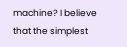machine? I believe that the simplest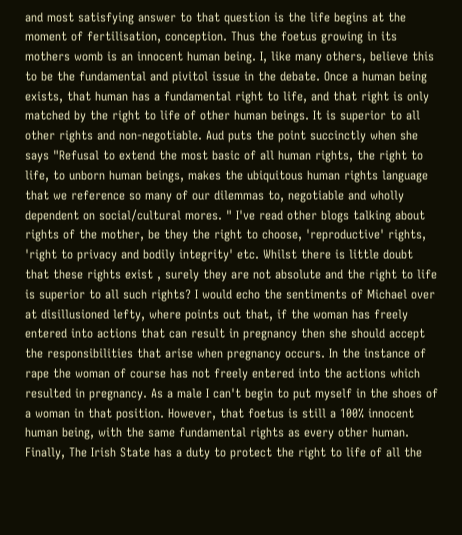and most satisfying answer to that question is the life begins at the moment of fertilisation, conception. Thus the foetus growing in its mothers womb is an innocent human being. I, like many others, believe this to be the fundamental and pivitol issue in the debate. Once a human being exists, that human has a fundamental right to life, and that right is only matched by the right to life of other human beings. It is superior to all other rights and non-negotiable. Aud puts the point succinctly when she says "Refusal to extend the most basic of all human rights, the right to life, to unborn human beings, makes the ubiquitous human rights language that we reference so many of our dilemmas to, negotiable and wholly dependent on social/cultural mores. " I've read other blogs talking about rights of the mother, be they the right to choose, 'reproductive' rights, 'right to privacy and bodily integrity' etc. Whilst there is little doubt that these rights exist , surely they are not absolute and the right to life is superior to all such rights? I would echo the sentiments of Michael over at disillusioned lefty, where points out that, if the woman has freely entered into actions that can result in pregnancy then she should accept the responsibilities that arise when pregnancy occurs. In the instance of rape the woman of course has not freely entered into the actions which resulted in pregnancy. As a male I can't begin to put myself in the shoes of a woman in that position. However, that foetus is still a 100% innocent human being, with the same fundamental rights as every other human. Finally, The Irish State has a duty to protect the right to life of all the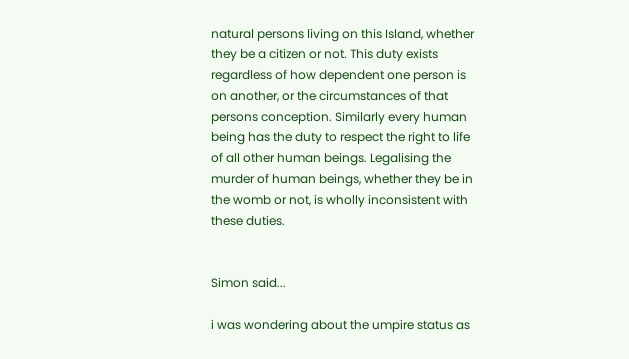natural persons living on this Island, whether they be a citizen or not. This duty exists regardless of how dependent one person is on another, or the circumstances of that persons conception. Similarly every human being has the duty to respect the right to life of all other human beings. Legalising the murder of human beings, whether they be in the womb or not, is wholly inconsistent with these duties.


Simon said...

i was wondering about the umpire status as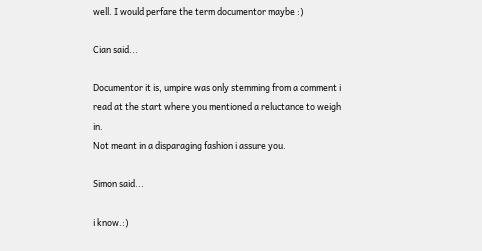well. I would perfare the term documentor maybe :)

Cian said...

Documentor it is, umpire was only stemming from a comment i read at the start where you mentioned a reluctance to weigh in.
Not meant in a disparaging fashion i assure you.

Simon said...

i know.:)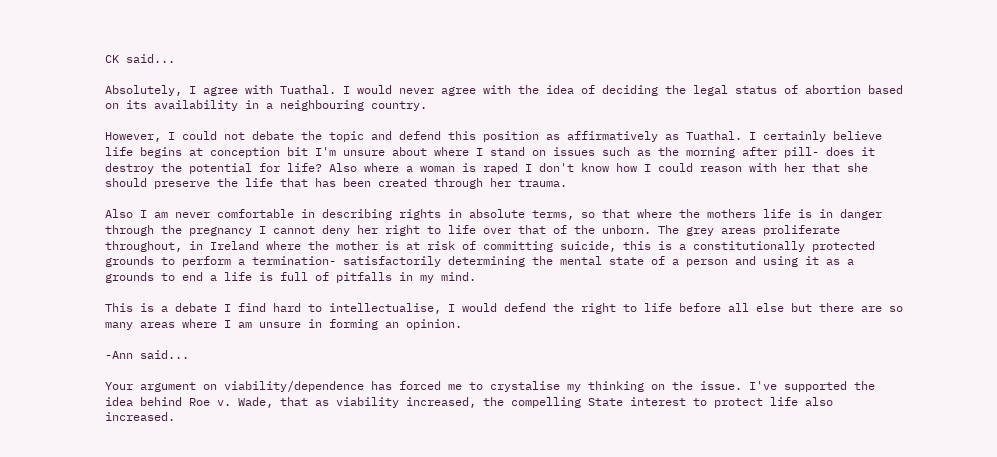CK said...

Absolutely, I agree with Tuathal. I would never agree with the idea of deciding the legal status of abortion based on its availability in a neighbouring country.

However, I could not debate the topic and defend this position as affirmatively as Tuathal. I certainly believe life begins at conception bit I'm unsure about where I stand on issues such as the morning after pill- does it destroy the potential for life? Also where a woman is raped I don't know how I could reason with her that she should preserve the life that has been created through her trauma.

Also I am never comfortable in describing rights in absolute terms, so that where the mothers life is in danger through the pregnancy I cannot deny her right to life over that of the unborn. The grey areas proliferate throughout, in Ireland where the mother is at risk of committing suicide, this is a constitutionally protected grounds to perform a termination- satisfactorily determining the mental state of a person and using it as a grounds to end a life is full of pitfalls in my mind.

This is a debate I find hard to intellectualise, I would defend the right to life before all else but there are so many areas where I am unsure in forming an opinion.

-Ann said...

Your argument on viability/dependence has forced me to crystalise my thinking on the issue. I've supported the idea behind Roe v. Wade, that as viability increased, the compelling State interest to protect life also increased.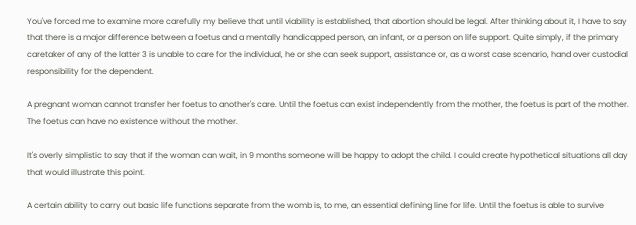You've forced me to examine more carefully my believe that until viability is established, that abortion should be legal. After thinking about it, I have to say that there is a major difference between a foetus and a mentally handicapped person, an infant, or a person on life support. Quite simply, if the primary caretaker of any of the latter 3 is unable to care for the individual, he or she can seek support, assistance or, as a worst case scenario, hand over custodial responsibility for the dependent.

A pregnant woman cannot transfer her foetus to another's care. Until the foetus can exist independently from the mother, the foetus is part of the mother. The foetus can have no existence without the mother.

It's overly simplistic to say that if the woman can wait, in 9 months someone will be happy to adopt the child. I could create hypothetical situations all day that would illustrate this point.

A certain ability to carry out basic life functions separate from the womb is, to me, an essential defining line for life. Until the foetus is able to survive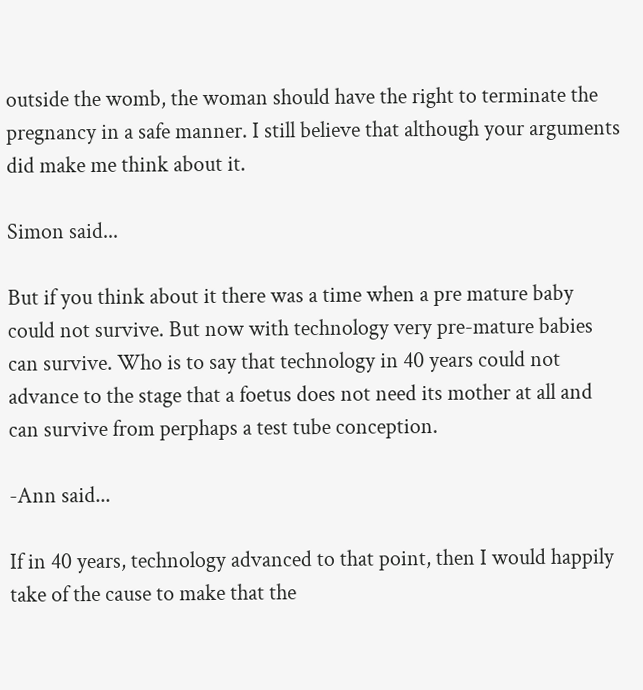outside the womb, the woman should have the right to terminate the pregnancy in a safe manner. I still believe that although your arguments did make me think about it.

Simon said...

But if you think about it there was a time when a pre mature baby could not survive. But now with technology very pre-mature babies can survive. Who is to say that technology in 40 years could not advance to the stage that a foetus does not need its mother at all and can survive from perphaps a test tube conception.

-Ann said...

If in 40 years, technology advanced to that point, then I would happily take of the cause to make that the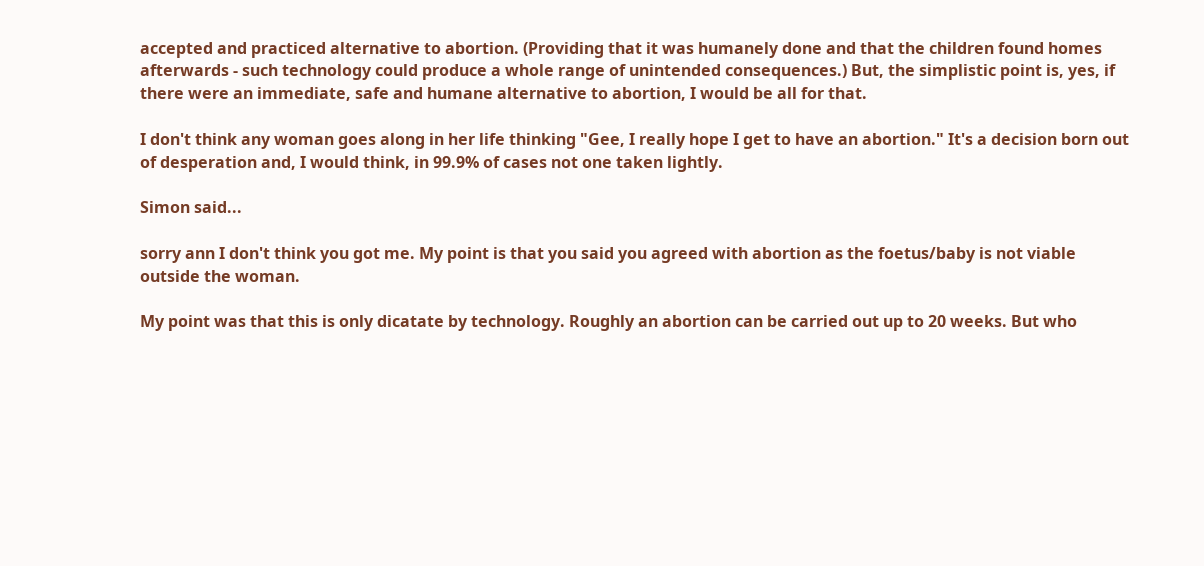accepted and practiced alternative to abortion. (Providing that it was humanely done and that the children found homes afterwards - such technology could produce a whole range of unintended consequences.) But, the simplistic point is, yes, if there were an immediate, safe and humane alternative to abortion, I would be all for that.

I don't think any woman goes along in her life thinking "Gee, I really hope I get to have an abortion." It's a decision born out of desperation and, I would think, in 99.9% of cases not one taken lightly.

Simon said...

sorry ann I don't think you got me. My point is that you said you agreed with abortion as the foetus/baby is not viable outside the woman.

My point was that this is only dicatate by technology. Roughly an abortion can be carried out up to 20 weeks. But who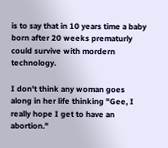is to say that in 10 years time a baby born after 20 weeks prematurly could survive with mordern technology.

I don't think any woman goes along in her life thinking "Gee, I really hope I get to have an abortion."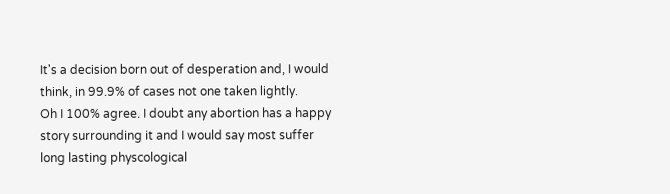It's a decision born out of desperation and, I would think, in 99.9% of cases not one taken lightly.
Oh I 100% agree. I doubt any abortion has a happy story surrounding it and I would say most suffer long lasting physcological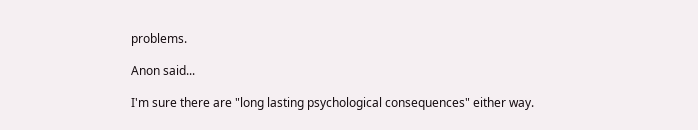problems.

Anon said...

I'm sure there are "long lasting psychological consequences" either way.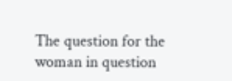The question for the woman in question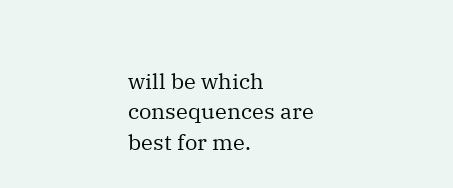will be which consequences are best for me.